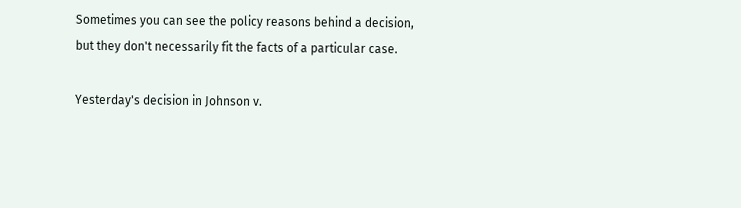Sometimes you can see the policy reasons behind a decision, but they don't necessarily fit the facts of a particular case.

Yesterday's decision in Johnson v.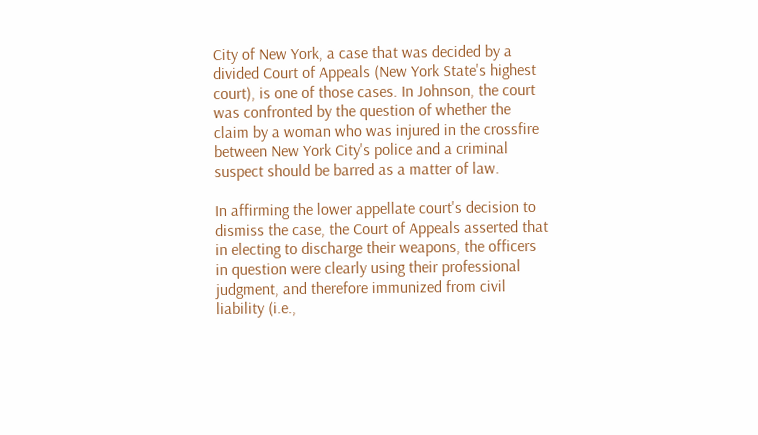City of New York, a case that was decided by a divided Court of Appeals (New York State's highest court), is one of those cases. In Johnson, the court was confronted by the question of whether the claim by a woman who was injured in the crossfire between New York City's police and a criminal suspect should be barred as a matter of law.

In affirming the lower appellate court's decision to dismiss the case, the Court of Appeals asserted that in electing to discharge their weapons, the officers in question were clearly using their professional judgment, and therefore immunized from civil liability (i.e.,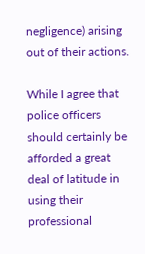negligence) arising out of their actions.

While I agree that police officers should certainly be afforded a great deal of latitude in using their professional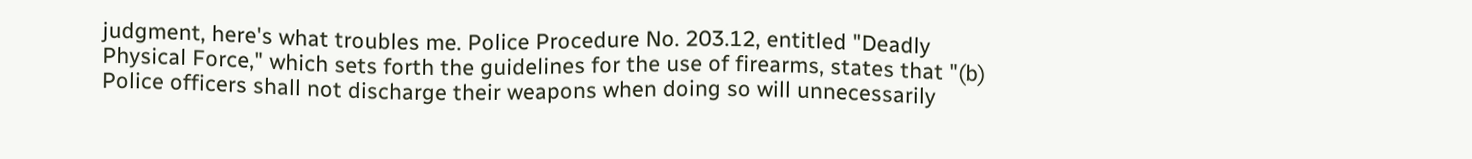judgment, here's what troubles me. Police Procedure No. 203.12, entitled "Deadly Physical Force," which sets forth the guidelines for the use of firearms, states that "(b) Police officers shall not discharge their weapons when doing so will unnecessarily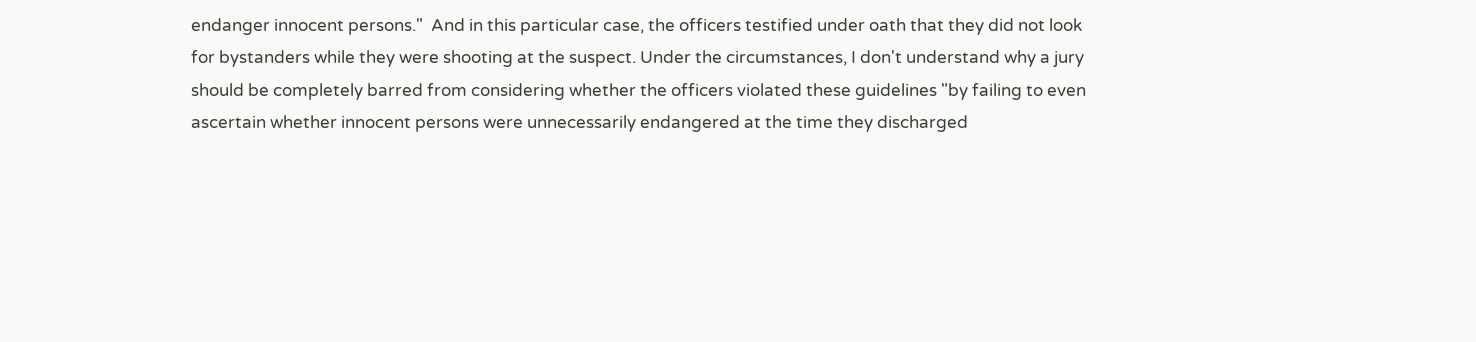endanger innocent persons."  And in this particular case, the officers testified under oath that they did not look for bystanders while they were shooting at the suspect. Under the circumstances, I don't understand why a jury should be completely barred from considering whether the officers violated these guidelines "by failing to even ascertain whether innocent persons were unnecessarily endangered at the time they discharged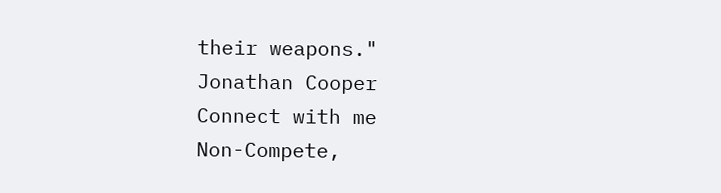their weapons."
Jonathan Cooper
Connect with me
Non-Compete,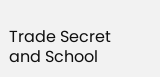Trade Secret and School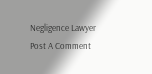Negligence Lawyer
Post A Comment